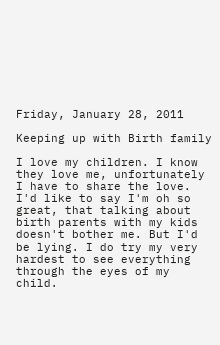Friday, January 28, 2011

Keeping up with Birth family

I love my children. I know they love me, unfortunately I have to share the love. I'd like to say I'm oh so great, that talking about birth parents with my kids doesn't bother me. But I'd be lying. I do try my very hardest to see everything through the eyes of my child.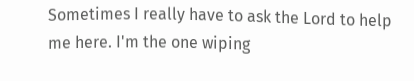Sometimes I really have to ask the Lord to help me here. I'm the one wiping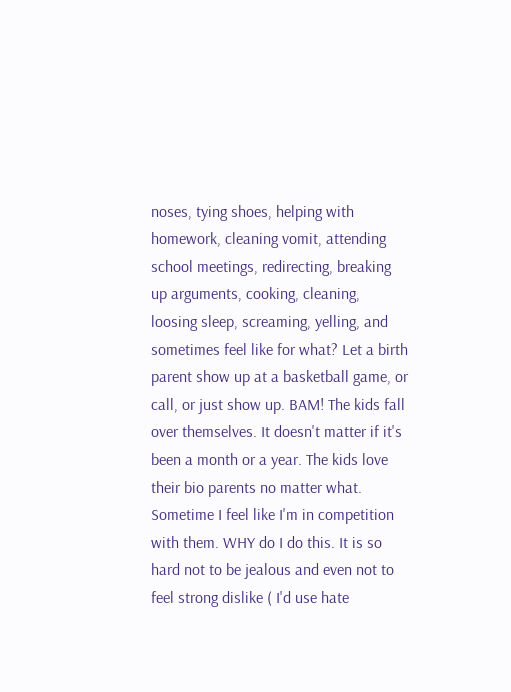noses, tying shoes, helping with homework, cleaning vomit, attending school meetings, redirecting, breaking up arguments, cooking, cleaning, loosing sleep, screaming, yelling, and sometimes feel like for what? Let a birth parent show up at a basketball game, or call, or just show up. BAM! The kids fall over themselves. It doesn't matter if it's been a month or a year. The kids love their bio parents no matter what. Sometime I feel like I'm in competition with them. WHY do I do this. It is so hard not to be jealous and even not to feel strong dislike ( I'd use hate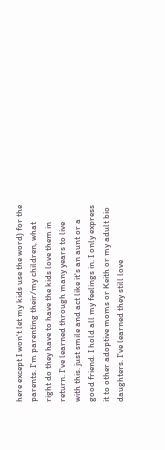here except I won't let my kids use the word) for the parents. I'm parenting their/my children, what right do they have to have the kids love them in return. I've learned through many years to live with this. just smile and act like it's an aunt or a good friend. I hold all my feelings in. I only express it to other adoptive moms or Keith or my adult bio daughters. I've learned they still love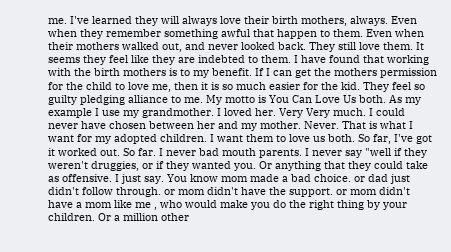me. I've learned they will always love their birth mothers, always. Even when they remember something awful that happen to them. Even when their mothers walked out, and never looked back. They still love them. It seems they feel like they are indebted to them. I have found that working with the birth mothers is to my benefit. If I can get the mothers permission for the child to love me, then it is so much easier for the kid. They feel so guilty pledging alliance to me. My motto is You Can Love Us both. As my example I use my grandmother. I loved her. Very Very much. I could never have chosen between her and my mother. Never. That is what I want for my adopted children. I want them to love us both. So far, I've got it worked out. So far. I never bad mouth parents. I never say "well if they weren't druggies, or if they wanted you. Or anything that they could take as offensive. I just say. You know mom made a bad choice. or dad just didn't follow through. or mom didn't have the support. or mom didn't have a mom like me , who would make you do the right thing by your children. Or a million other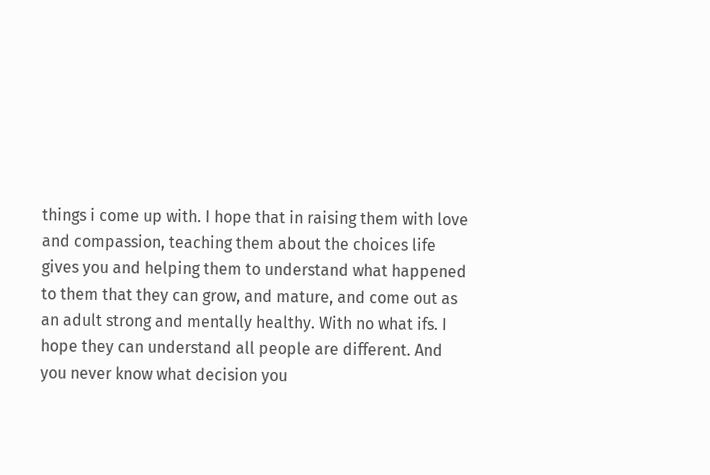things i come up with. I hope that in raising them with love and compassion, teaching them about the choices life gives you and helping them to understand what happened to them that they can grow, and mature, and come out as an adult strong and mentally healthy. With no what ifs. I hope they can understand all people are different. And you never know what decision you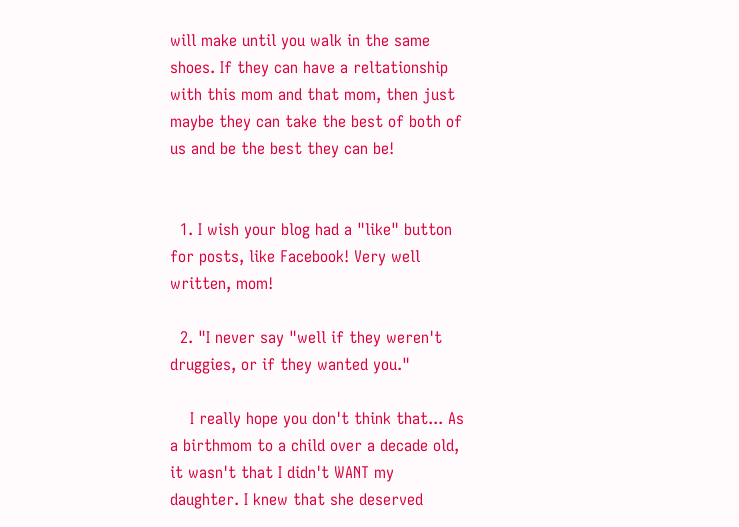will make until you walk in the same shoes. If they can have a reltationship with this mom and that mom, then just maybe they can take the best of both of us and be the best they can be!


  1. I wish your blog had a "like" button for posts, like Facebook! Very well written, mom!

  2. "I never say "well if they weren't druggies, or if they wanted you."

    I really hope you don't think that... As a birthmom to a child over a decade old, it wasn't that I didn't WANT my daughter. I knew that she deserved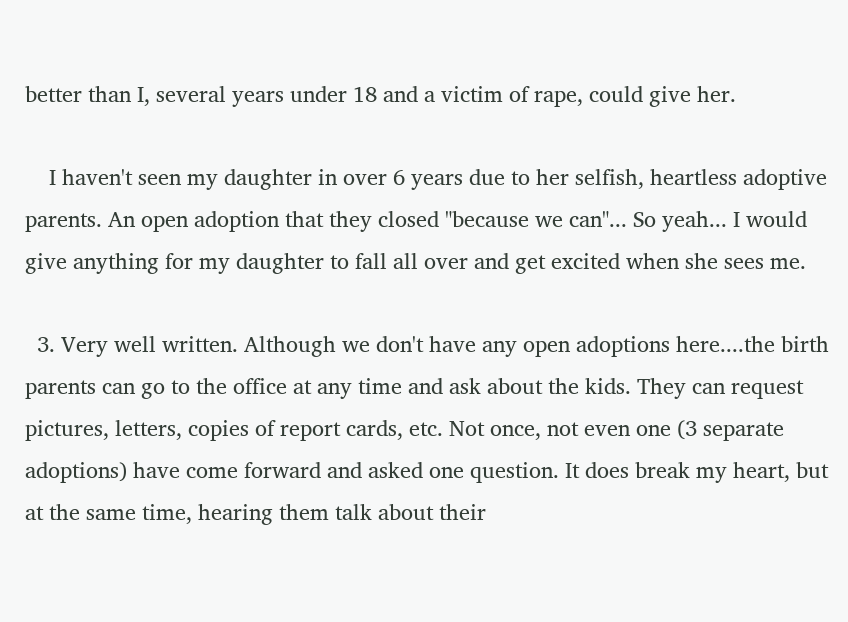better than I, several years under 18 and a victim of rape, could give her.

    I haven't seen my daughter in over 6 years due to her selfish, heartless adoptive parents. An open adoption that they closed "because we can"... So yeah... I would give anything for my daughter to fall all over and get excited when she sees me.

  3. Very well written. Although we don't have any open adoptions here....the birth parents can go to the office at any time and ask about the kids. They can request pictures, letters, copies of report cards, etc. Not once, not even one (3 separate adoptions) have come forward and asked one question. It does break my heart, but at the same time, hearing them talk about their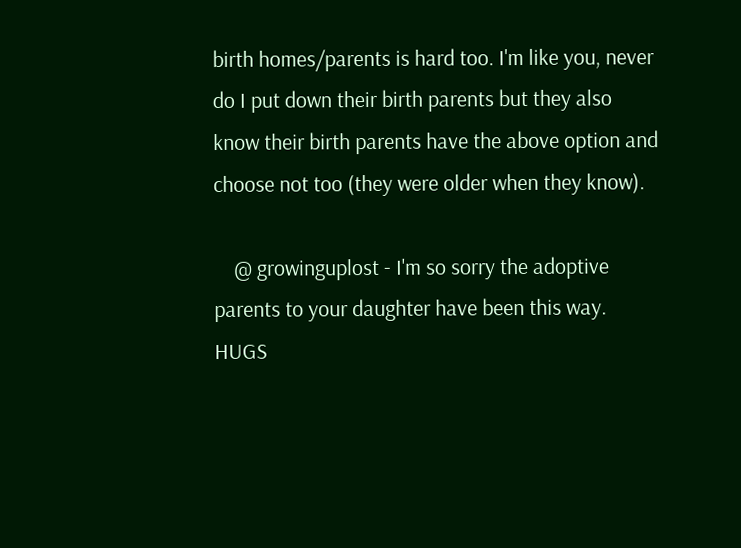birth homes/parents is hard too. I'm like you, never do I put down their birth parents but they also know their birth parents have the above option and choose not too (they were older when they know).

    @ growinguplost - I'm so sorry the adoptive parents to your daughter have been this way. HUGS